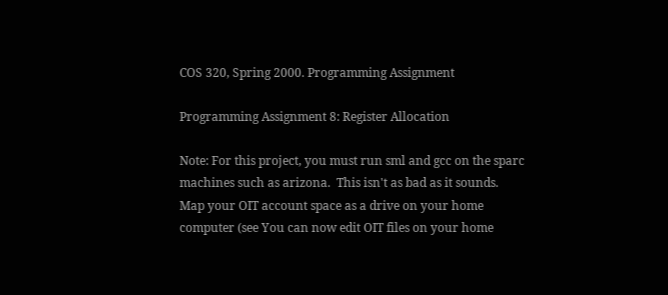COS 320, Spring 2000. Programming Assignment

Programming Assignment 8: Register Allocation

Note: For this project, you must run sml and gcc on the sparc machines such as arizona.  This isn't as bad as it sounds. Map your OIT account space as a drive on your home computer (see You can now edit OIT files on your home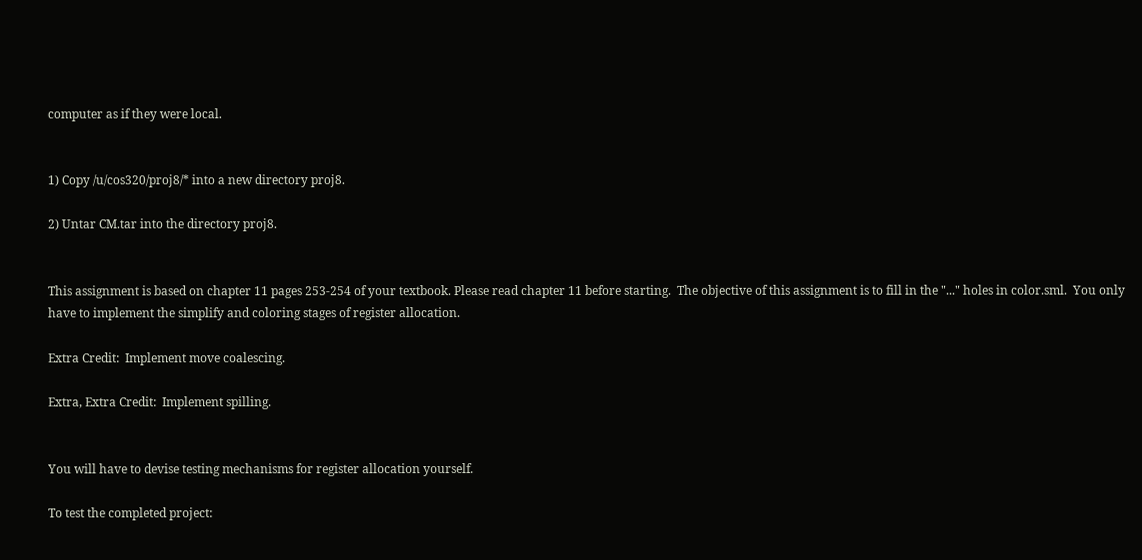computer as if they were local.


1) Copy /u/cos320/proj8/* into a new directory proj8.

2) Untar CM.tar into the directory proj8.


This assignment is based on chapter 11 pages 253-254 of your textbook. Please read chapter 11 before starting.  The objective of this assignment is to fill in the "..." holes in color.sml.  You only have to implement the simplify and coloring stages of register allocation.

Extra Credit:  Implement move coalescing.

Extra, Extra Credit:  Implement spilling.


You will have to devise testing mechanisms for register allocation yourself.

To test the completed project: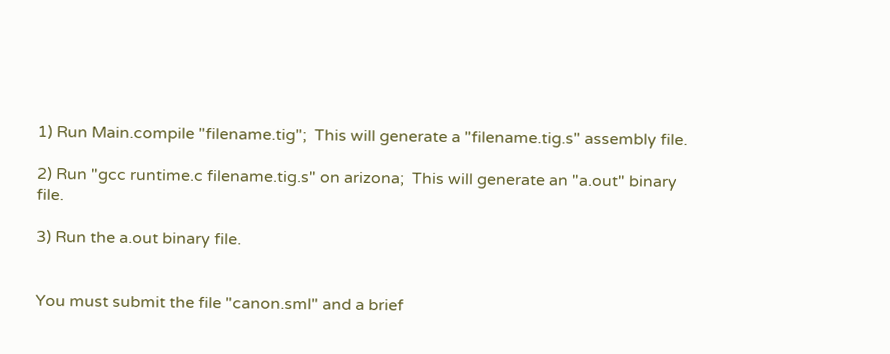1) Run Main.compile "filename.tig";  This will generate a "filename.tig.s" assembly file.

2) Run "gcc runtime.c filename.tig.s" on arizona;  This will generate an "a.out" binary file.

3) Run the a.out binary file.


You must submit the file "canon.sml" and a brief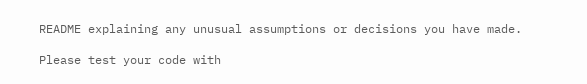README explaining any unusual assumptions or decisions you have made.

Please test your code with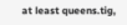at least queens.tig,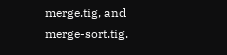merge.tig, and merge-sort.tig.